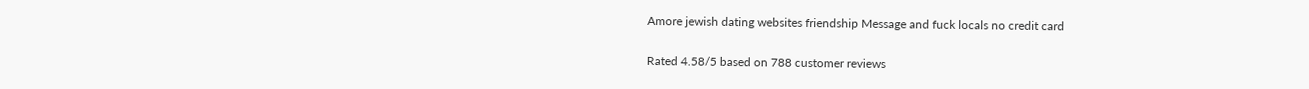Amore jewish dating websites friendship Message and fuck locals no credit card

Rated 4.58/5 based on 788 customer reviews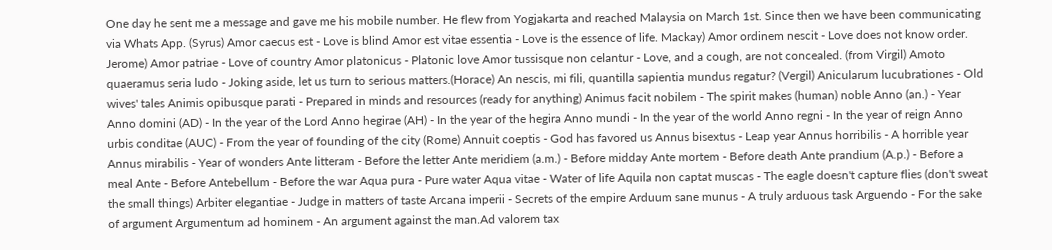One day he sent me a message and gave me his mobile number. He flew from Yogjakarta and reached Malaysia on March 1st. Since then we have been communicating via Whats App. (Syrus) Amor caecus est - Love is blind Amor est vitae essentia - Love is the essence of life. Mackay) Amor ordinem nescit - Love does not know order. Jerome) Amor patriae - Love of country Amor platonicus - Platonic love Amor tussisque non celantur - Love, and a cough, are not concealed. (from Virgil) Amoto quaeramus seria ludo - Joking aside, let us turn to serious matters.(Horace) An nescis, mi fili, quantilla sapientia mundus regatur? (Vergil) Anicularum lucubrationes - Old wives' tales Animis opibusque parati - Prepared in minds and resources (ready for anything) Animus facit nobilem - The spirit makes (human) noble Anno (an.) - Year Anno domini (AD) - In the year of the Lord Anno hegirae (AH) - In the year of the hegira Anno mundi - In the year of the world Anno regni - In the year of reign Anno urbis conditae (AUC) - From the year of founding of the city (Rome) Annuit coeptis - God has favored us Annus bisextus - Leap year Annus horribilis - A horrible year Annus mirabilis - Year of wonders Ante litteram - Before the letter Ante meridiem (a.m.) - Before midday Ante mortem - Before death Ante prandium (A.p.) - Before a meal Ante - Before Antebellum - Before the war Aqua pura - Pure water Aqua vitae - Water of life Aquila non captat muscas - The eagle doesn't capture flies (don't sweat the small things) Arbiter elegantiae - Judge in matters of taste Arcana imperii - Secrets of the empire Arduum sane munus - A truly arduous task Arguendo - For the sake of argument Argumentum ad hominem - An argument against the man.Ad valorem tax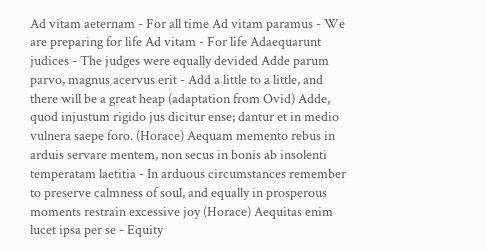Ad vitam aeternam - For all time Ad vitam paramus - We are preparing for life Ad vitam - For life Adaequarunt judices - The judges were equally devided Adde parum parvo, magnus acervus erit - Add a little to a little, and there will be a great heap (adaptation from Ovid) Adde, quod injustum rigido jus dicitur ense; dantur et in medio vulnera saepe foro. (Horace) Aequam memento rebus in arduis servare mentem, non secus in bonis ab insolenti temperatam laetitia - In arduous circumstances remember to preserve calmness of soul, and equally in prosperous moments restrain excessive joy (Horace) Aequitas enim lucet ipsa per se - Equity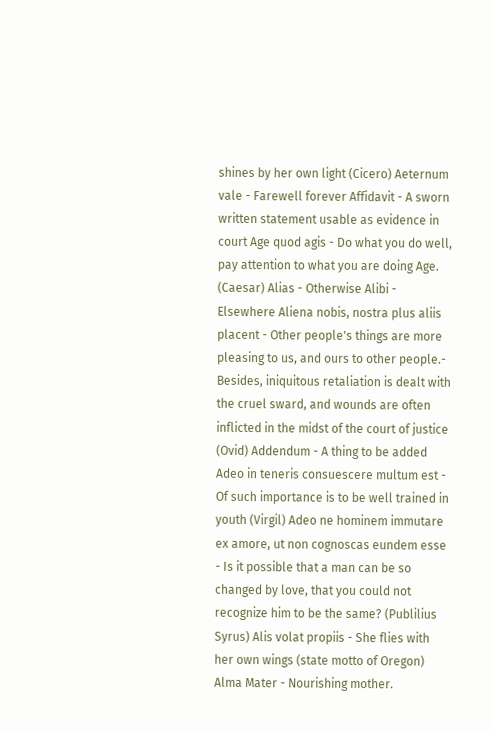shines by her own light (Cicero) Aeternum vale - Farewell forever Affidavit - A sworn written statement usable as evidence in court Age quod agis - Do what you do well, pay attention to what you are doing Age. (Caesar) Alias - Otherwise Alibi - Elsewhere Aliena nobis, nostra plus aliis placent - Other people's things are more pleasing to us, and ours to other people.- Besides, iniquitous retaliation is dealt with the cruel sward, and wounds are often inflicted in the midst of the court of justice (Ovid) Addendum - A thing to be added Adeo in teneris consuescere multum est - Of such importance is to be well trained in youth (Virgil) Adeo ne hominem immutare ex amore, ut non cognoscas eundem esse - Is it possible that a man can be so changed by love, that you could not recognize him to be the same? (Publilius Syrus) Alis volat propiis - She flies with her own wings (state motto of Oregon) Alma Mater - Nourishing mother.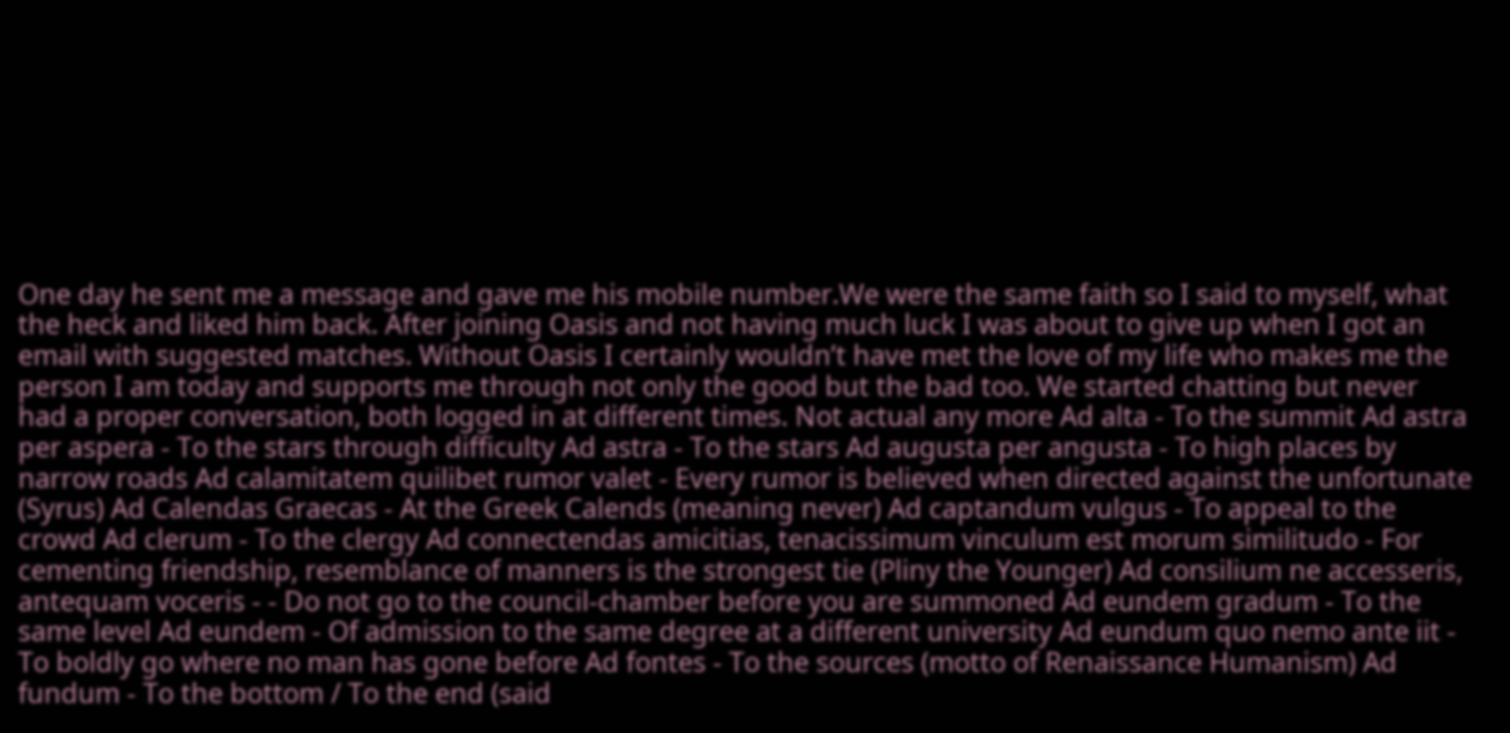One day he sent me a message and gave me his mobile number.We were the same faith so I said to myself, what the heck and liked him back. After joining Oasis and not having much luck I was about to give up when I got an email with suggested matches. Without Oasis I certainly wouldn’t have met the love of my life who makes me the person I am today and supports me through not only the good but the bad too. We started chatting but never had a proper conversation, both logged in at different times. Not actual any more Ad alta - To the summit Ad astra per aspera - To the stars through difficulty Ad astra - To the stars Ad augusta per angusta - To high places by narrow roads Ad calamitatem quilibet rumor valet - Every rumor is believed when directed against the unfortunate (Syrus) Ad Calendas Graecas - At the Greek Calends (meaning never) Ad captandum vulgus - To appeal to the crowd Ad clerum - To the clergy Ad connectendas amicitias, tenacissimum vinculum est morum similitudo - For cementing friendship, resemblance of manners is the strongest tie (Pliny the Younger) Ad consilium ne accesseris, antequam voceris - - Do not go to the council-chamber before you are summoned Ad eundem gradum - To the same level Ad eundem - Of admission to the same degree at a different university Ad eundum quo nemo ante iit - To boldly go where no man has gone before Ad fontes - To the sources (motto of Renaissance Humanism) Ad fundum - To the bottom / To the end (said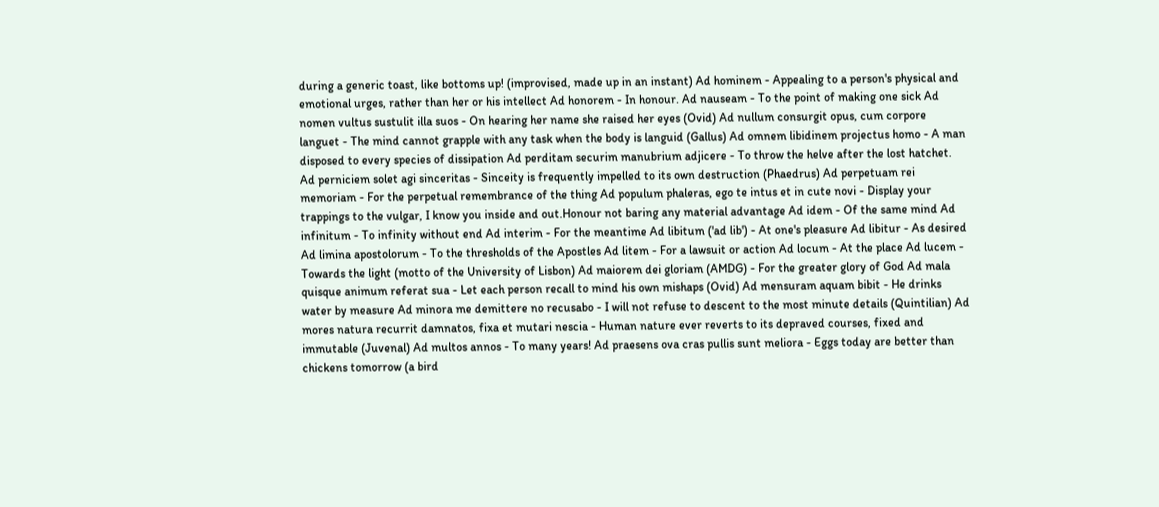during a generic toast, like bottoms up! (improvised, made up in an instant) Ad hominem - Appealing to a person's physical and emotional urges, rather than her or his intellect Ad honorem - In honour. Ad nauseam - To the point of making one sick Ad nomen vultus sustulit illa suos - On hearing her name she raised her eyes (Ovid) Ad nullum consurgit opus, cum corpore languet - The mind cannot grapple with any task when the body is languid (Gallus) Ad omnem libidinem projectus homo - A man disposed to every species of dissipation Ad perditam securim manubrium adjicere - To throw the helve after the lost hatchet. Ad perniciem solet agi sinceritas - Sinceity is frequently impelled to its own destruction (Phaedrus) Ad perpetuam rei memoriam - For the perpetual remembrance of the thing Ad populum phaleras, ego te intus et in cute novi - Display your trappings to the vulgar, I know you inside and out.Honour not baring any material advantage Ad idem - Of the same mind Ad infinitum - To infinity without end Ad interim - For the meantime Ad libitum ('ad lib') - At one's pleasure Ad libitur - As desired Ad limina apostolorum - To the thresholds of the Apostles Ad litem - For a lawsuit or action Ad locum - At the place Ad lucem - Towards the light (motto of the University of Lisbon) Ad maiorem dei gloriam (AMDG) - For the greater glory of God Ad mala quisque animum referat sua - Let each person recall to mind his own mishaps (Ovid) Ad mensuram aquam bibit - He drinks water by measure Ad minora me demittere no recusabo - I will not refuse to descent to the most minute details (Quintilian) Ad mores natura recurrit damnatos, fixa et mutari nescia - Human nature ever reverts to its depraved courses, fixed and immutable (Juvenal) Ad multos annos - To many years! Ad praesens ova cras pullis sunt meliora - Eggs today are better than chickens tomorrow (a bird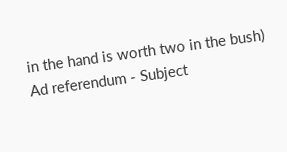in the hand is worth two in the bush) Ad referendum - Subject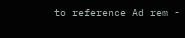to reference Ad rem -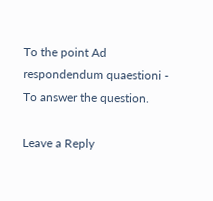To the point Ad respondendum quaestioni - To answer the question.

Leave a Reply